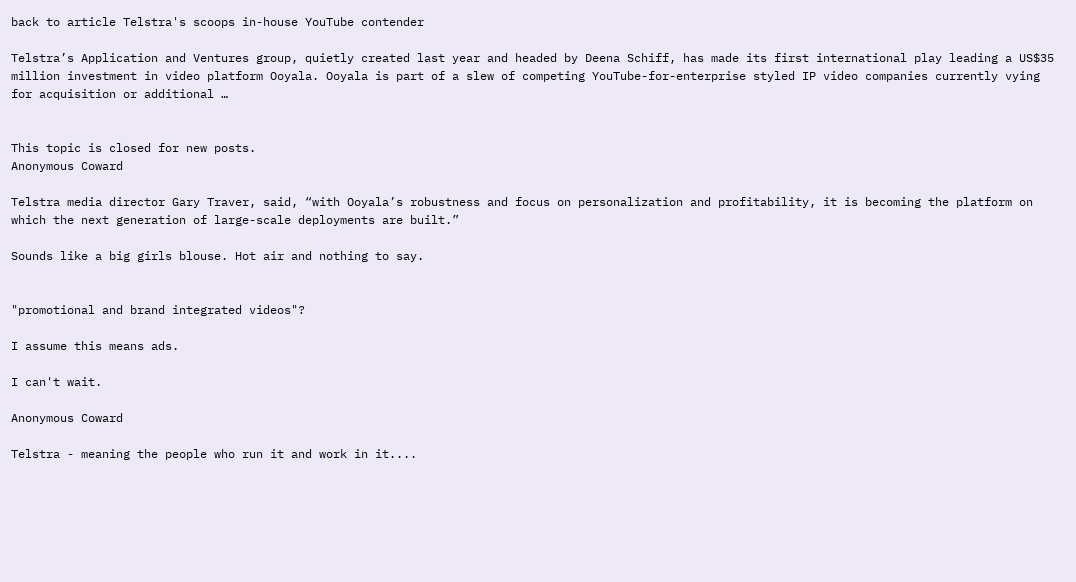back to article Telstra's scoops in-house YouTube contender

Telstra’s Application and Ventures group, quietly created last year and headed by Deena Schiff, has made its first international play leading a US$35 million investment in video platform Ooyala. Ooyala is part of a slew of competing YouTube-for-enterprise styled IP video companies currently vying for acquisition or additional …


This topic is closed for new posts.
Anonymous Coward

Telstra media director Gary Traver, said, “with Ooyala’s robustness and focus on personalization and profitability, it is becoming the platform on which the next generation of large-scale deployments are built.”

Sounds like a big girls blouse. Hot air and nothing to say.


"promotional and brand integrated videos"?

I assume this means ads.

I can't wait.

Anonymous Coward

Telstra - meaning the people who run it and work in it....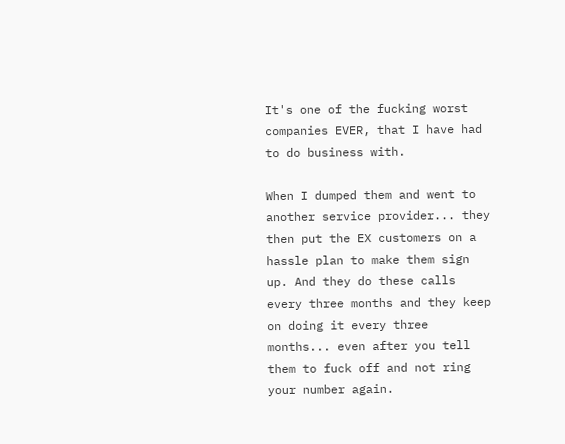It's one of the fucking worst companies EVER, that I have had to do business with.

When I dumped them and went to another service provider... they then put the EX customers on a hassle plan to make them sign up. And they do these calls every three months and they keep on doing it every three months... even after you tell them to fuck off and not ring your number again.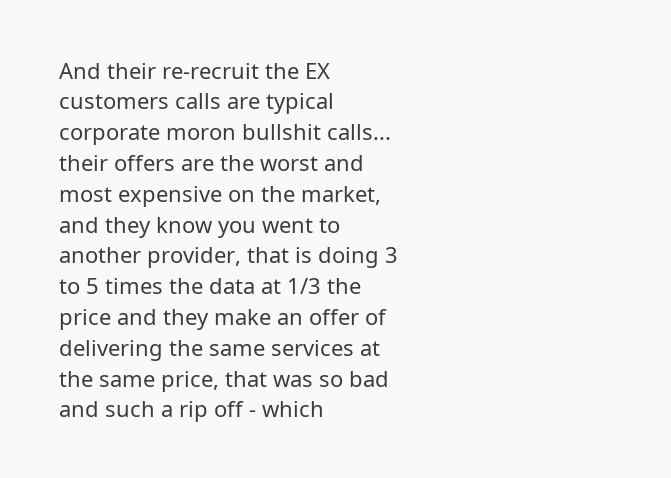And their re-recruit the EX customers calls are typical corporate moron bullshit calls... their offers are the worst and most expensive on the market, and they know you went to another provider, that is doing 3 to 5 times the data at 1/3 the price and they make an offer of delivering the same services at the same price, that was so bad and such a rip off - which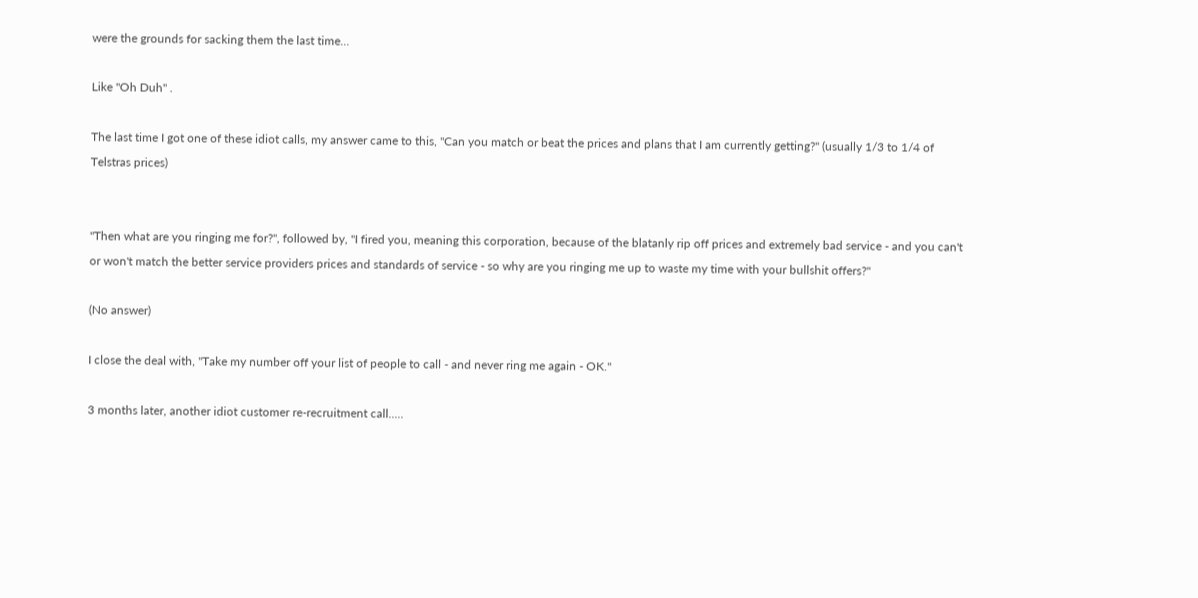were the grounds for sacking them the last time...

Like "Oh Duh" .

The last time I got one of these idiot calls, my answer came to this, "Can you match or beat the prices and plans that I am currently getting?" (usually 1/3 to 1/4 of Telstras prices)


"Then what are you ringing me for?", followed by, "I fired you, meaning this corporation, because of the blatanly rip off prices and extremely bad service - and you can't or won't match the better service providers prices and standards of service - so why are you ringing me up to waste my time with your bullshit offers?"

(No answer)

I close the deal with, "Take my number off your list of people to call - and never ring me again - OK."

3 months later, another idiot customer re-recruitment call.....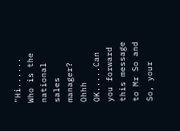"Hi...... Who is the national sales manager? Ohhh OK.....Can you forward this message to Mr So and So, your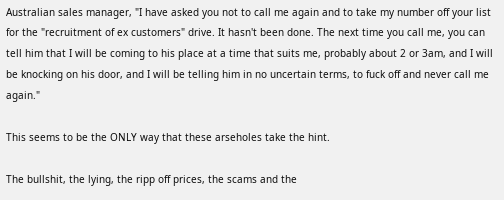Australian sales manager, "I have asked you not to call me again and to take my number off your list for the "recruitment of ex customers" drive. It hasn't been done. The next time you call me, you can tell him that I will be coming to his place at a time that suits me, probably about 2 or 3am, and I will be knocking on his door, and I will be telling him in no uncertain terms, to fuck off and never call me again."

This seems to be the ONLY way that these arseholes take the hint.

The bullshit, the lying, the ripp off prices, the scams and the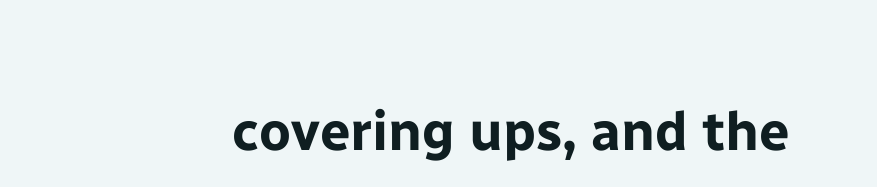covering ups, and the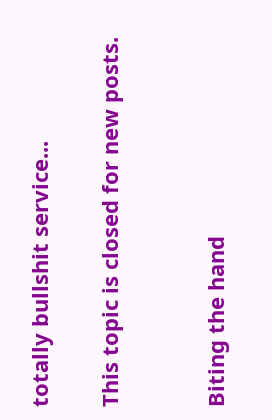totally bullshit service...

This topic is closed for new posts.


Biting the hand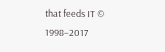that feeds IT © 1998–2017